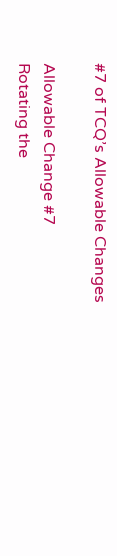#7 of TCQ’s Allowable Changes

Allowable Change #7
Rotating the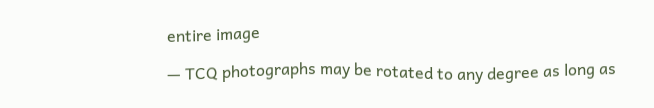entire image

— TCQ photographs may be rotated to any degree as long as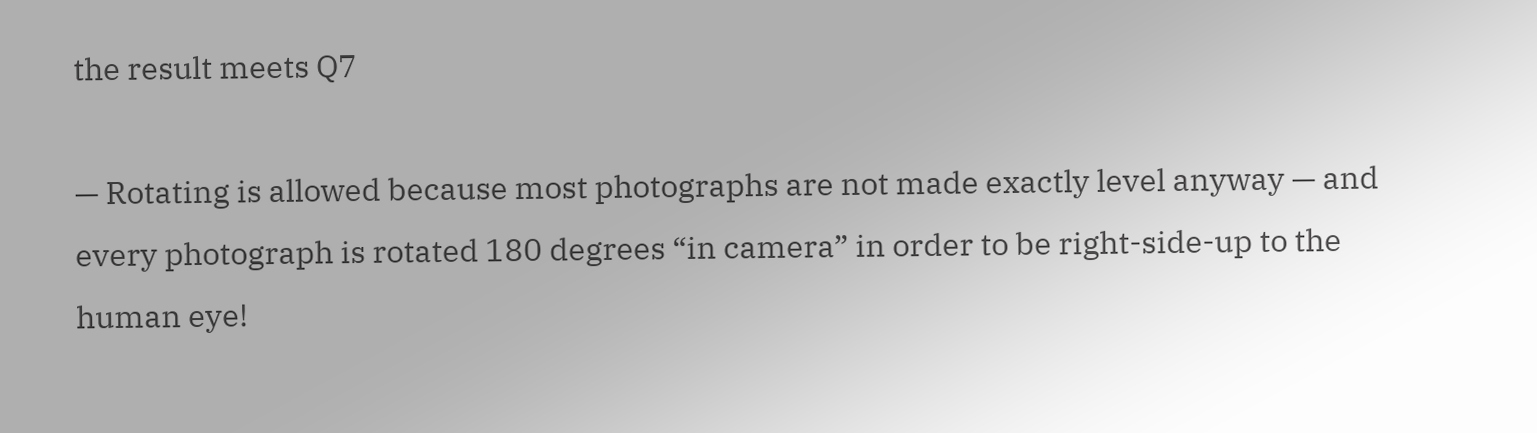the result meets Q7

— Rotating is allowed because most photographs are not made exactly level anyway — and every photograph is rotated 180 degrees “in camera” in order to be right-side-up to the human eye!